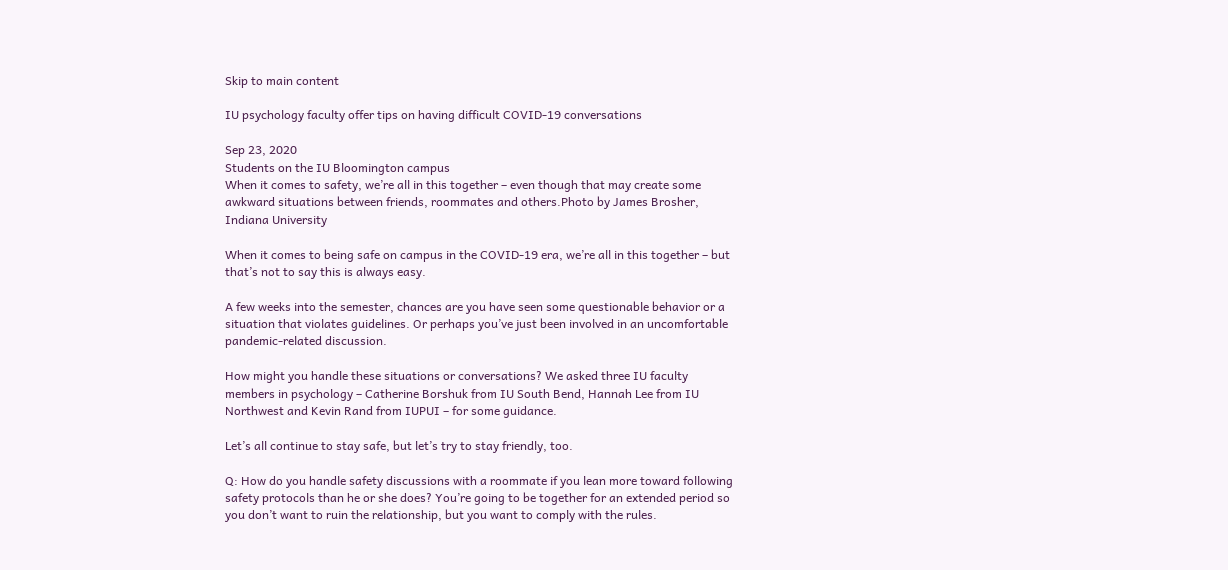Skip to main content

IU psychology faculty offer tips on having difficult COVID-19 conversations

Sep 23, 2020
Students on the IU Bloomington campus
When it comes to safety, we’re all in this together – even though that may create some awkward situations between friends, roommates and others.Photo by James Brosher, Indiana University

When it comes to being safe on campus in the COVID-19 era, we’re all in this together – but that’s not to say this is always easy.

A few weeks into the semester, chances are you have seen some questionable behavior or a situation that violates guidelines. Or perhaps you’ve just been involved in an uncomfortable pandemic-related discussion.

How might you handle these situations or conversations? We asked three IU faculty members in psychology – Catherine Borshuk from IU South Bend, Hannah Lee from IU Northwest and Kevin Rand from IUPUI – for some guidance.

Let’s all continue to stay safe, but let’s try to stay friendly, too.

Q: How do you handle safety discussions with a roommate if you lean more toward following safety protocols than he or she does? You’re going to be together for an extended period so you don’t want to ruin the relationship, but you want to comply with the rules.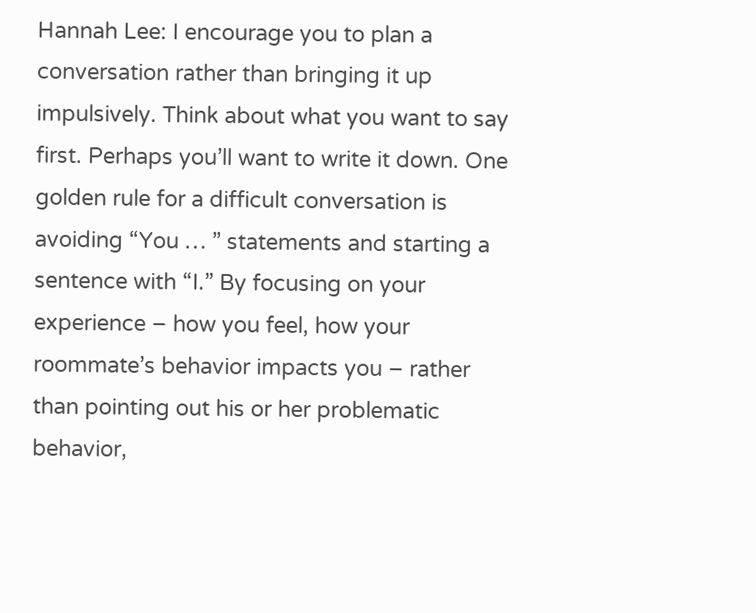Hannah Lee: I encourage you to plan a conversation rather than bringing it up impulsively. Think about what you want to say first. Perhaps you’ll want to write it down. One golden rule for a difficult conversation is avoiding “You … ” statements and starting a sentence with “I.” By focusing on your experience – how you feel, how your roommate’s behavior impacts you – rather than pointing out his or her problematic behavior,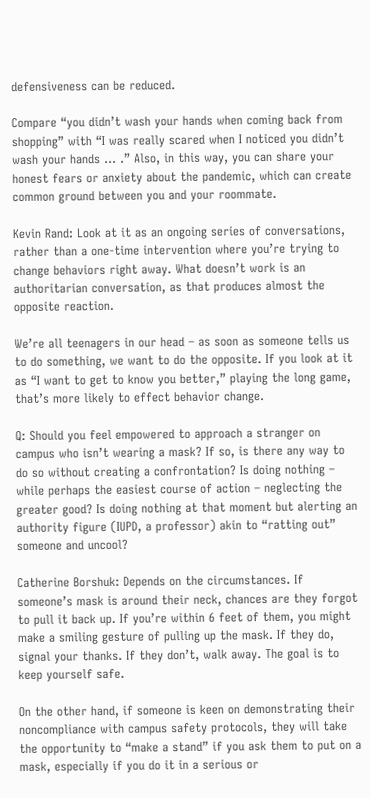defensiveness can be reduced.

Compare “you didn’t wash your hands when coming back from shopping” with “I was really scared when I noticed you didn’t wash your hands … .” Also, in this way, you can share your honest fears or anxiety about the pandemic, which can create common ground between you and your roommate.

Kevin Rand: Look at it as an ongoing series of conversations, rather than a one-time intervention where you’re trying to change behaviors right away. What doesn’t work is an authoritarian conversation, as that produces almost the opposite reaction.

We’re all teenagers in our head – as soon as someone tells us to do something, we want to do the opposite. If you look at it as “I want to get to know you better,” playing the long game, that’s more likely to effect behavior change.

Q: Should you feel empowered to approach a stranger on campus who isn’t wearing a mask? If so, is there any way to do so without creating a confrontation? Is doing nothing – while perhaps the easiest course of action – neglecting the greater good? Is doing nothing at that moment but alerting an authority figure (IUPD, a professor) akin to “ratting out” someone and uncool?

Catherine Borshuk: Depends on the circumstances. If someone’s mask is around their neck, chances are they forgot to pull it back up. If you’re within 6 feet of them, you might make a smiling gesture of pulling up the mask. If they do, signal your thanks. If they don’t, walk away. The goal is to keep yourself safe.

On the other hand, if someone is keen on demonstrating their noncompliance with campus safety protocols, they will take the opportunity to “make a stand” if you ask them to put on a mask, especially if you do it in a serious or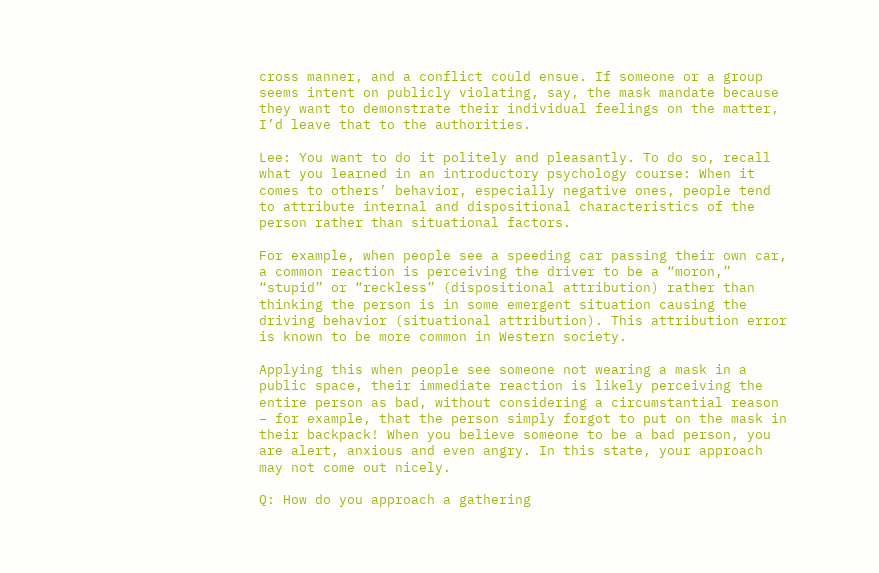cross manner, and a conflict could ensue. If someone or a group seems intent on publicly violating, say, the mask mandate because they want to demonstrate their individual feelings on the matter, I’d leave that to the authorities.

Lee: You want to do it politely and pleasantly. To do so, recall what you learned in an introductory psychology course: When it comes to others’ behavior, especially negative ones, people tend to attribute internal and dispositional characteristics of the person rather than situational factors.

For example, when people see a speeding car passing their own car, a common reaction is perceiving the driver to be a “moron,” “stupid” or “reckless” (dispositional attribution) rather than thinking the person is in some emergent situation causing the driving behavior (situational attribution). This attribution error is known to be more common in Western society.

Applying this when people see someone not wearing a mask in a public space, their immediate reaction is likely perceiving the entire person as bad, without considering a circumstantial reason – for example, that the person simply forgot to put on the mask in their backpack! When you believe someone to be a bad person, you are alert, anxious and even angry. In this state, your approach may not come out nicely.

Q: How do you approach a gathering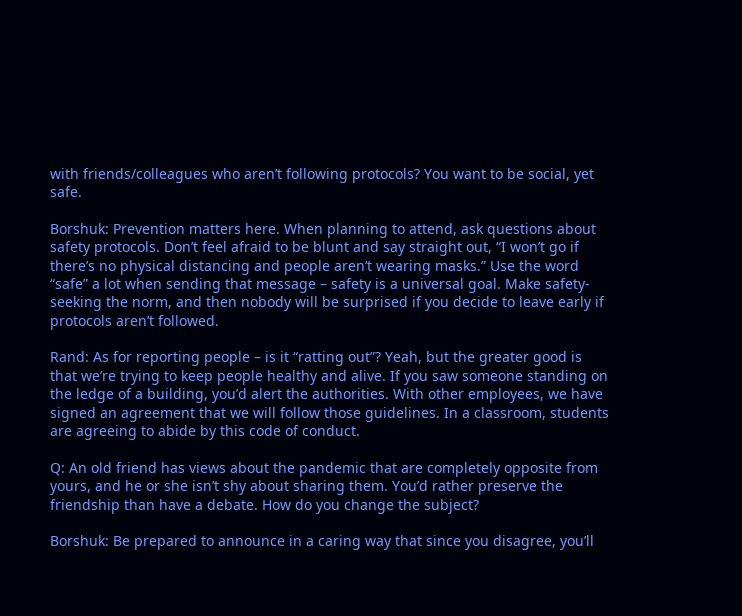with friends/colleagues who aren’t following protocols? You want to be social, yet safe.

Borshuk: Prevention matters here. When planning to attend, ask questions about safety protocols. Don’t feel afraid to be blunt and say straight out, “I won’t go if there’s no physical distancing and people aren’t wearing masks.” Use the word “safe” a lot when sending that message – safety is a universal goal. Make safety-seeking the norm, and then nobody will be surprised if you decide to leave early if protocols aren’t followed.

Rand: As for reporting people – is it “ratting out”? Yeah, but the greater good is that we’re trying to keep people healthy and alive. If you saw someone standing on the ledge of a building, you’d alert the authorities. With other employees, we have signed an agreement that we will follow those guidelines. In a classroom, students are agreeing to abide by this code of conduct.

Q: An old friend has views about the pandemic that are completely opposite from yours, and he or she isn’t shy about sharing them. You’d rather preserve the friendship than have a debate. How do you change the subject?

Borshuk: Be prepared to announce in a caring way that since you disagree, you’ll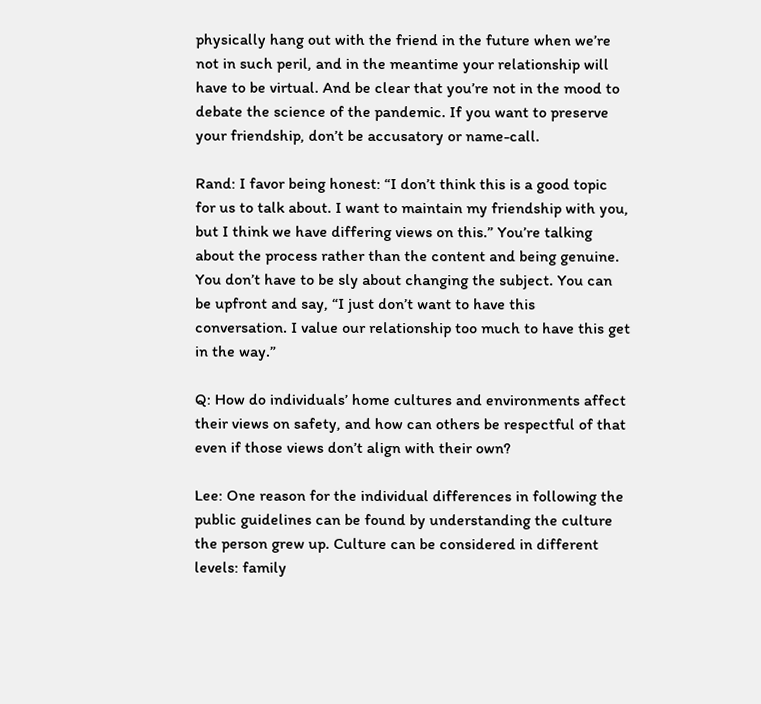physically hang out with the friend in the future when we’re not in such peril, and in the meantime your relationship will have to be virtual. And be clear that you’re not in the mood to debate the science of the pandemic. If you want to preserve your friendship, don’t be accusatory or name-call.

Rand: I favor being honest: “I don’t think this is a good topic for us to talk about. I want to maintain my friendship with you, but I think we have differing views on this.” You’re talking about the process rather than the content and being genuine. You don’t have to be sly about changing the subject. You can be upfront and say, “I just don’t want to have this conversation. I value our relationship too much to have this get in the way.”

Q: How do individuals’ home cultures and environments affect their views on safety, and how can others be respectful of that even if those views don’t align with their own?

Lee: One reason for the individual differences in following the public guidelines can be found by understanding the culture the person grew up. Culture can be considered in different levels: family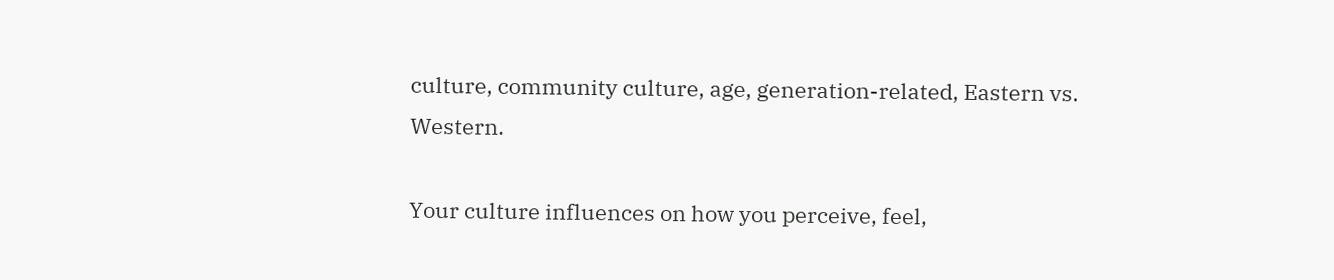culture, community culture, age, generation-related, Eastern vs. Western.

Your culture influences on how you perceive, feel,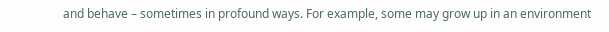and behave – sometimes in profound ways. For example, some may grow up in an environment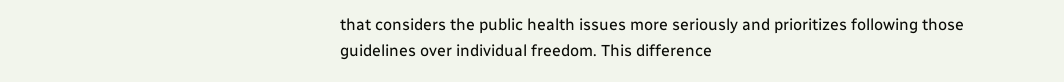that considers the public health issues more seriously and prioritizes following those guidelines over individual freedom. This difference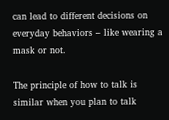can lead to different decisions on everyday behaviors – like wearing a mask or not.

The principle of how to talk is similar when you plan to talk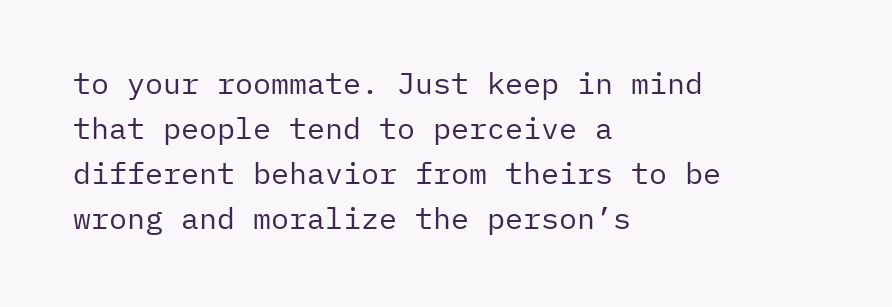to your roommate. Just keep in mind that people tend to perceive a different behavior from theirs to be wrong and moralize the person’s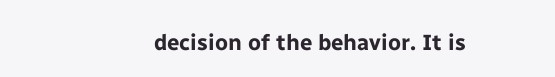decision of the behavior. It is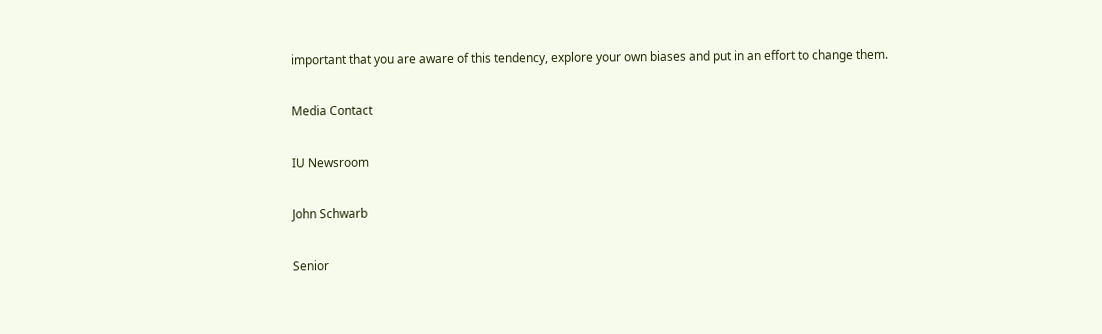important that you are aware of this tendency, explore your own biases and put in an effort to change them.

Media Contact

IU Newsroom

John Schwarb

Senior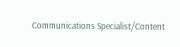Communications Specialist/Content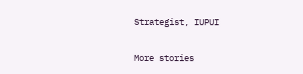Strategist, IUPUI

More stories